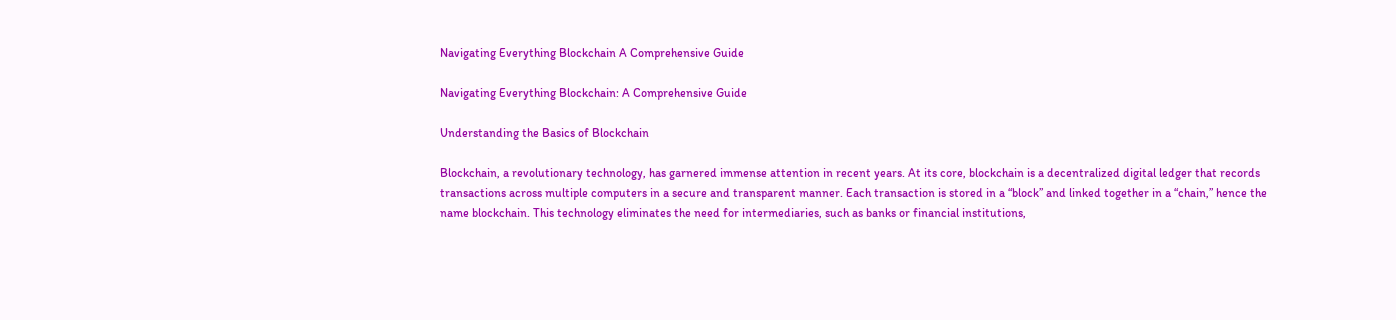Navigating Everything Blockchain A Comprehensive Guide

Navigating Everything Blockchain: A Comprehensive Guide

Understanding the Basics of Blockchain

Blockchain, a revolutionary technology, has garnered immense attention in recent years. At its core, blockchain is a decentralized digital ledger that records transactions across multiple computers in a secure and transparent manner. Each transaction is stored in a “block” and linked together in a “chain,” hence the name blockchain. This technology eliminates the need for intermediaries, such as banks or financial institutions,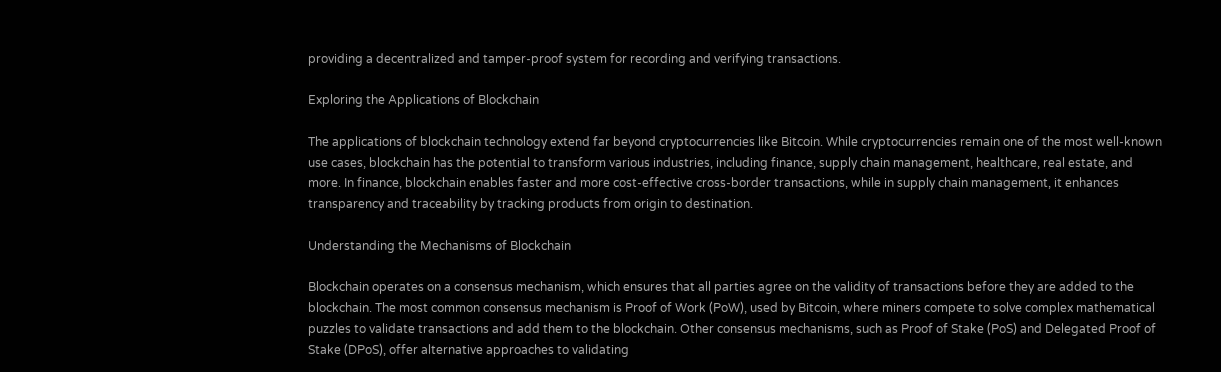providing a decentralized and tamper-proof system for recording and verifying transactions.

Exploring the Applications of Blockchain

The applications of blockchain technology extend far beyond cryptocurrencies like Bitcoin. While cryptocurrencies remain one of the most well-known use cases, blockchain has the potential to transform various industries, including finance, supply chain management, healthcare, real estate, and more. In finance, blockchain enables faster and more cost-effective cross-border transactions, while in supply chain management, it enhances transparency and traceability by tracking products from origin to destination.

Understanding the Mechanisms of Blockchain

Blockchain operates on a consensus mechanism, which ensures that all parties agree on the validity of transactions before they are added to the blockchain. The most common consensus mechanism is Proof of Work (PoW), used by Bitcoin, where miners compete to solve complex mathematical puzzles to validate transactions and add them to the blockchain. Other consensus mechanisms, such as Proof of Stake (PoS) and Delegated Proof of Stake (DPoS), offer alternative approaches to validating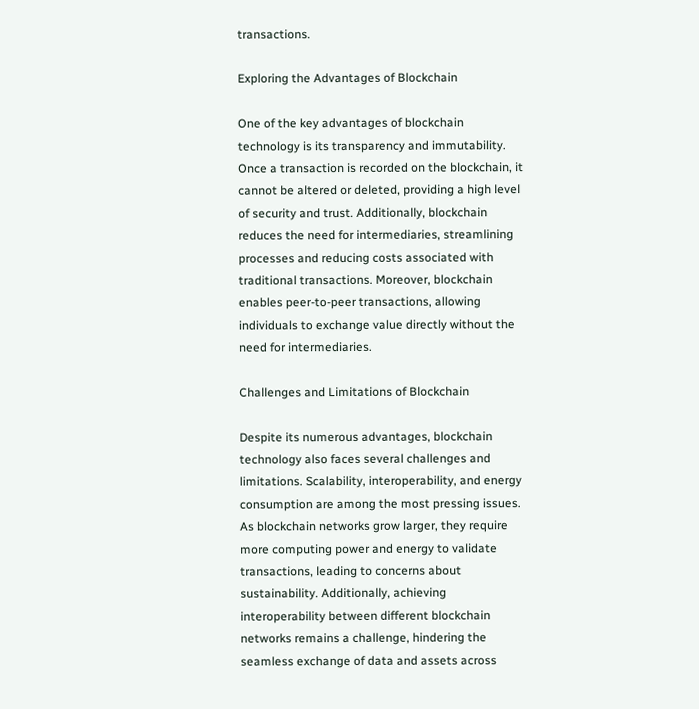transactions.

Exploring the Advantages of Blockchain

One of the key advantages of blockchain technology is its transparency and immutability. Once a transaction is recorded on the blockchain, it cannot be altered or deleted, providing a high level of security and trust. Additionally, blockchain reduces the need for intermediaries, streamlining processes and reducing costs associated with traditional transactions. Moreover, blockchain enables peer-to-peer transactions, allowing individuals to exchange value directly without the need for intermediaries.

Challenges and Limitations of Blockchain

Despite its numerous advantages, blockchain technology also faces several challenges and limitations. Scalability, interoperability, and energy consumption are among the most pressing issues. As blockchain networks grow larger, they require more computing power and energy to validate transactions, leading to concerns about sustainability. Additionally, achieving interoperability between different blockchain networks remains a challenge, hindering the seamless exchange of data and assets across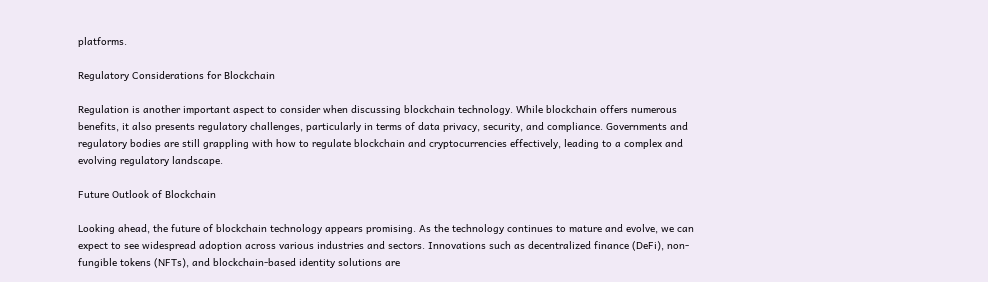platforms.

Regulatory Considerations for Blockchain

Regulation is another important aspect to consider when discussing blockchain technology. While blockchain offers numerous benefits, it also presents regulatory challenges, particularly in terms of data privacy, security, and compliance. Governments and regulatory bodies are still grappling with how to regulate blockchain and cryptocurrencies effectively, leading to a complex and evolving regulatory landscape.

Future Outlook of Blockchain

Looking ahead, the future of blockchain technology appears promising. As the technology continues to mature and evolve, we can expect to see widespread adoption across various industries and sectors. Innovations such as decentralized finance (DeFi), non-fungible tokens (NFTs), and blockchain-based identity solutions are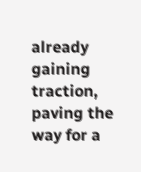already gaining traction, paving the way for a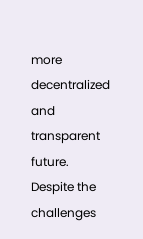more decentralized and transparent future. Despite the challenges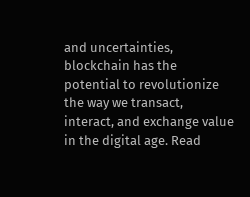and uncertainties, blockchain has the potential to revolutionize the way we transact, interact, and exchange value in the digital age. Read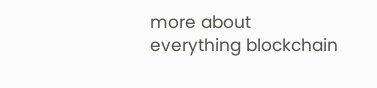more about everything blockchain